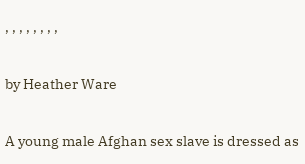, , , , , , , ,

by Heather Ware

A young male Afghan sex slave is dressed as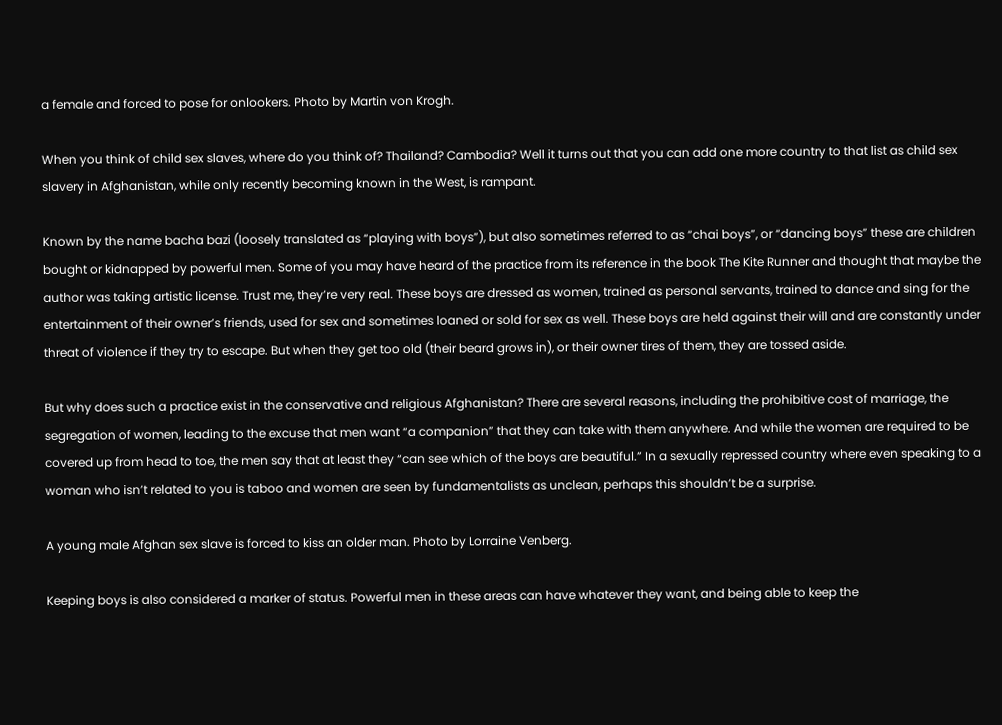a female and forced to pose for onlookers. Photo by Martin von Krogh.

When you think of child sex slaves, where do you think of? Thailand? Cambodia? Well it turns out that you can add one more country to that list as child sex slavery in Afghanistan, while only recently becoming known in the West, is rampant.

Known by the name bacha bazi (loosely translated as “playing with boys”), but also sometimes referred to as “chai boys”, or “dancing boys” these are children bought or kidnapped by powerful men. Some of you may have heard of the practice from its reference in the book The Kite Runner and thought that maybe the author was taking artistic license. Trust me, they’re very real. These boys are dressed as women, trained as personal servants, trained to dance and sing for the entertainment of their owner’s friends, used for sex and sometimes loaned or sold for sex as well. These boys are held against their will and are constantly under threat of violence if they try to escape. But when they get too old (their beard grows in), or their owner tires of them, they are tossed aside.

But why does such a practice exist in the conservative and religious Afghanistan? There are several reasons, including the prohibitive cost of marriage, the segregation of women, leading to the excuse that men want “a companion” that they can take with them anywhere. And while the women are required to be covered up from head to toe, the men say that at least they “can see which of the boys are beautiful.” In a sexually repressed country where even speaking to a woman who isn’t related to you is taboo and women are seen by fundamentalists as unclean, perhaps this shouldn’t be a surprise.

A young male Afghan sex slave is forced to kiss an older man. Photo by Lorraine Venberg.

Keeping boys is also considered a marker of status. Powerful men in these areas can have whatever they want, and being able to keep the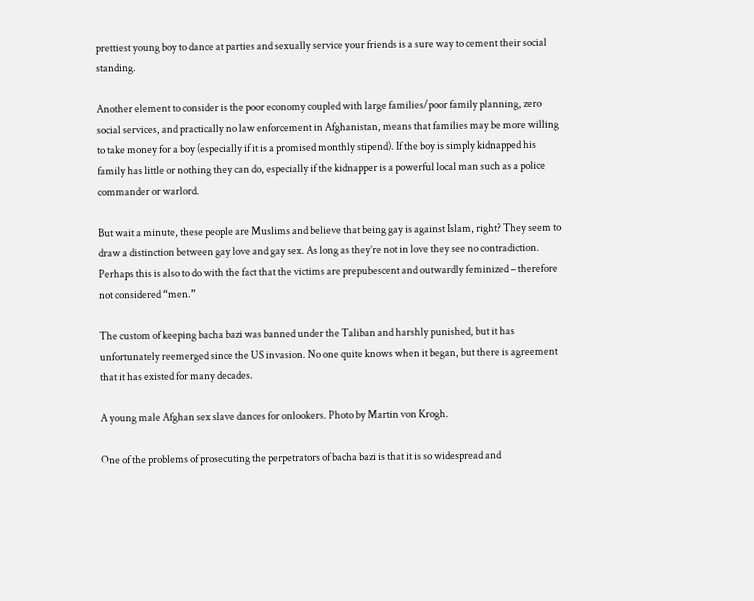prettiest young boy to dance at parties and sexually service your friends is a sure way to cement their social standing.

Another element to consider is the poor economy coupled with large families/poor family planning, zero social services, and practically no law enforcement in Afghanistan, means that families may be more willing to take money for a boy (especially if it is a promised monthly stipend). If the boy is simply kidnapped his family has little or nothing they can do, especially if the kidnapper is a powerful local man such as a police commander or warlord.

But wait a minute, these people are Muslims and believe that being gay is against Islam, right? They seem to draw a distinction between gay love and gay sex. As long as they’re not in love they see no contradiction. Perhaps this is also to do with the fact that the victims are prepubescent and outwardly feminized – therefore not considered “men.”

The custom of keeping bacha bazi was banned under the Taliban and harshly punished, but it has unfortunately reemerged since the US invasion. No one quite knows when it began, but there is agreement that it has existed for many decades.

A young male Afghan sex slave dances for onlookers. Photo by Martin von Krogh.

One of the problems of prosecuting the perpetrators of bacha bazi is that it is so widespread and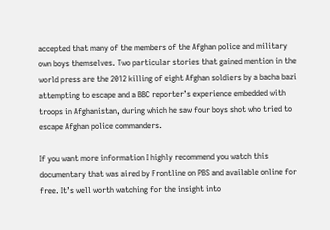accepted that many of the members of the Afghan police and military own boys themselves. Two particular stories that gained mention in the world press are the 2012 killing of eight Afghan soldiers by a bacha bazi attempting to escape and a BBC reporter’s experience embedded with troops in Afghanistan, during which he saw four boys shot who tried to escape Afghan police commanders.

If you want more information I highly recommend you watch this documentary that was aired by Frontline on PBS and available online for free. It’s well worth watching for the insight into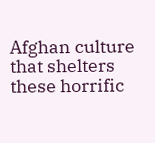Afghan culture that shelters these horrific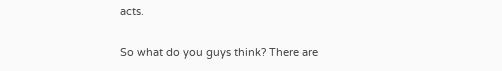acts.

So what do you guys think? There are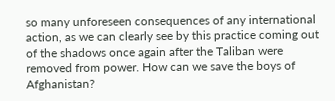so many unforeseen consequences of any international action, as we can clearly see by this practice coming out of the shadows once again after the Taliban were removed from power. How can we save the boys of Afghanistan?